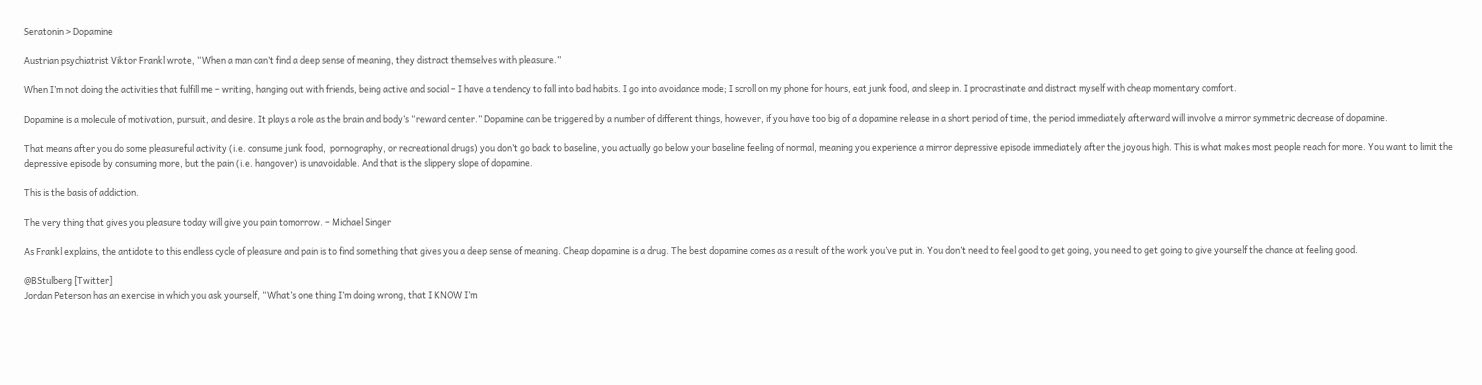Seratonin > Dopamine

Austrian psychiatrist Viktor Frankl wrote, “When a man can’t find a deep sense of meaning, they distract themselves with pleasure.”

When I’m not doing the activities that fulfill me – writing, hanging out with friends, being active and social – I have a tendency to fall into bad habits. I go into avoidance mode; I scroll on my phone for hours, eat junk food, and sleep in. I procrastinate and distract myself with cheap momentary comfort.

Dopamine is a molecule of motivation, pursuit, and desire. It plays a role as the brain and body’s “reward center.” Dopamine can be triggered by a number of different things, however, if you have too big of a dopamine release in a short period of time, the period immediately afterward will involve a mirror symmetric decrease of dopamine.

That means after you do some pleasureful activity (i.e. consume junk food,  pornography, or recreational drugs) you don’t go back to baseline, you actually go below your baseline feeling of normal, meaning you experience a mirror depressive episode immediately after the joyous high. This is what makes most people reach for more. You want to limit the depressive episode by consuming more, but the pain (i.e. hangover) is unavoidable. And that is the slippery slope of dopamine.

This is the basis of addiction.

The very thing that gives you pleasure today will give you pain tomorrow. – Michael Singer

As Frankl explains, the antidote to this endless cycle of pleasure and pain is to find something that gives you a deep sense of meaning. Cheap dopamine is a drug. The best dopamine comes as a result of the work you’ve put in. You don’t need to feel good to get going, you need to get going to give yourself the chance at feeling good.

@BStulberg [Twitter]
Jordan Peterson has an exercise in which you ask yourself, “What’s one thing I’m doing wrong, that I KNOW I’m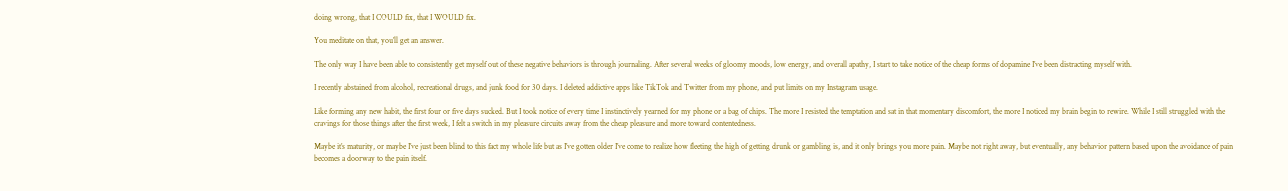doing wrong, that I COULD fix, that I WOULD fix.

You meditate on that, you’ll get an answer.

The only way I have been able to consistently get myself out of these negative behaviors is through journaling. After several weeks of gloomy moods, low energy, and overall apathy, I start to take notice of the cheap forms of dopamine I’ve been distracting myself with.

I recently abstained from alcohol, recreational drugs, and junk food for 30 days. I deleted addictive apps like TikTok and Twitter from my phone, and put limits on my Instagram usage.

Like forming any new habit, the first four or five days sucked. But I took notice of every time I instinctively yearned for my phone or a bag of chips. The more I resisted the temptation and sat in that momentary discomfort, the more I noticed my brain begin to rewire. While I still struggled with the cravings for those things after the first week, I felt a switch in my pleasure circuits away from the cheap pleasure and more toward contentedness.

Maybe it’s maturity, or maybe I’ve just been blind to this fact my whole life but as I’ve gotten older I’ve come to realize how fleeting the high of getting drunk or gambling is, and it only brings you more pain. Maybe not right away, but eventually, any behavior pattern based upon the avoidance of pain becomes a doorway to the pain itself.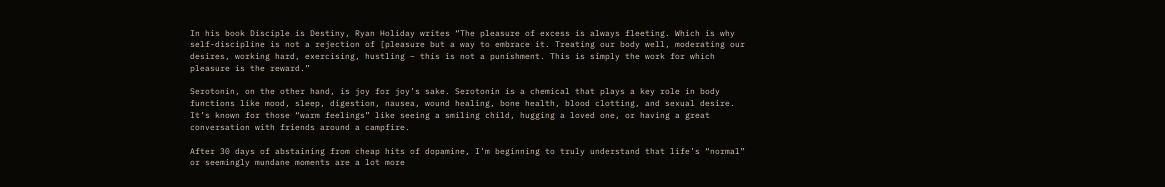In his book Disciple is Destiny, Ryan Holiday writes “The pleasure of excess is always fleeting. Which is why self-discipline is not a rejection of [pleasure but a way to embrace it. Treating our body well, moderating our desires, working hard, exercising, hustling – this is not a punishment. This is simply the work for which pleasure is the reward.”

Serotonin, on the other hand, is joy for joy’s sake. Serotonin is a chemical that plays a key role in body functions like mood, sleep, digestion, nausea, wound healing, bone health, blood clotting, and sexual desire. It’s known for those “warm feelings” like seeing a smiling child, hugging a loved one, or having a great conversation with friends around a campfire.

After 30 days of abstaining from cheap hits of dopamine, I’m beginning to truly understand that life’s “normal” or seemingly mundane moments are a lot more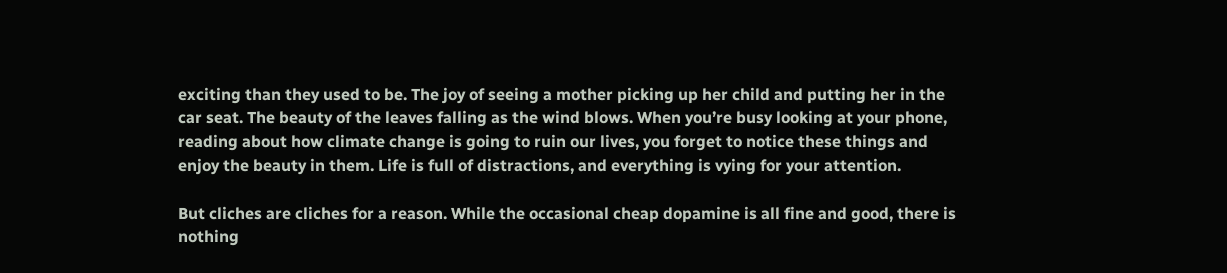exciting than they used to be. The joy of seeing a mother picking up her child and putting her in the car seat. The beauty of the leaves falling as the wind blows. When you’re busy looking at your phone, reading about how climate change is going to ruin our lives, you forget to notice these things and enjoy the beauty in them. Life is full of distractions, and everything is vying for your attention.

But cliches are cliches for a reason. While the occasional cheap dopamine is all fine and good, there is nothing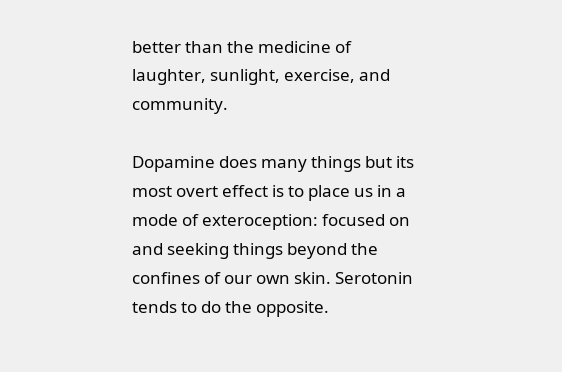better than the medicine of laughter, sunlight, exercise, and community.

Dopamine does many things but its most overt effect is to place us in a mode of exteroception: focused on and seeking things beyond the confines of our own skin. Serotonin tends to do the opposite.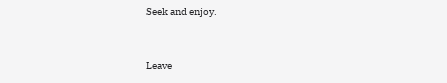Seek and enjoy.


Leave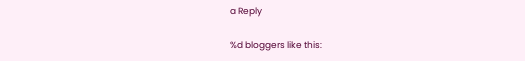a Reply

%d bloggers like this: